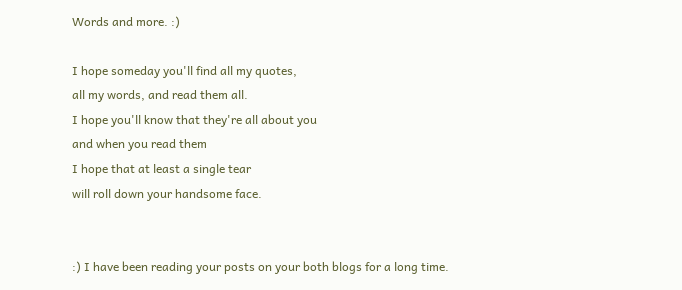Words and more. :)

I hope someday you'll find all my quotes,
all my words, and read them all.
I hope you'll know that they're all about you
and when you read them
I hope that at least a single tear
will roll down your handsome face.


:) I have been reading your posts on your both blogs for a long time.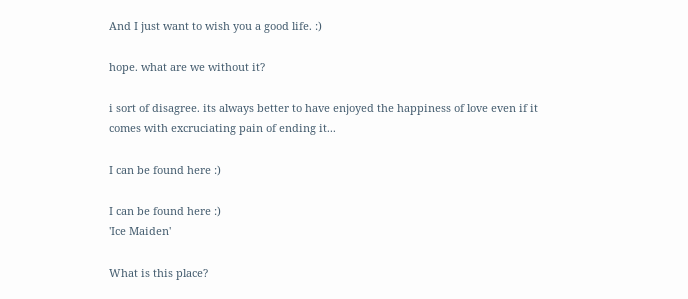And I just want to wish you a good life. :)

hope. what are we without it?

i sort of disagree. its always better to have enjoyed the happiness of love even if it comes with excruciating pain of ending it...

I can be found here :)

I can be found here :)
'Ice Maiden'

What is this place?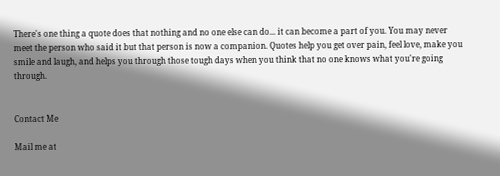There's one thing a quote does that nothing and no one else can do... it can become a part of you. You may never meet the person who said it but that person is now a companion. Quotes help you get over pain, feel love, make you smile and laugh, and helps you through those tough days when you think that no one knows what you're going through.


Contact Me

Mail me at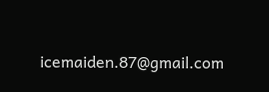icemaiden.87@gmail.com